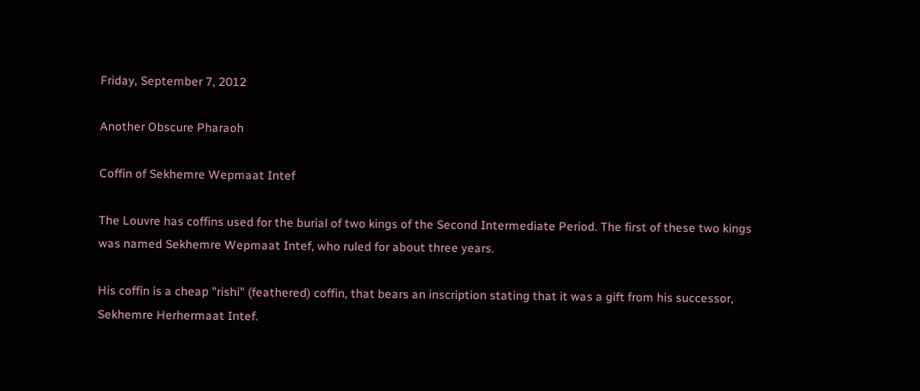Friday, September 7, 2012

Another Obscure Pharaoh

Coffin of Sekhemre Wepmaat Intef

The Louvre has coffins used for the burial of two kings of the Second Intermediate Period. The first of these two kings was named Sekhemre Wepmaat Intef, who ruled for about three years.

His coffin is a cheap "rishi" (feathered) coffin, that bears an inscription stating that it was a gift from his successor, Sekhemre Herhermaat Intef.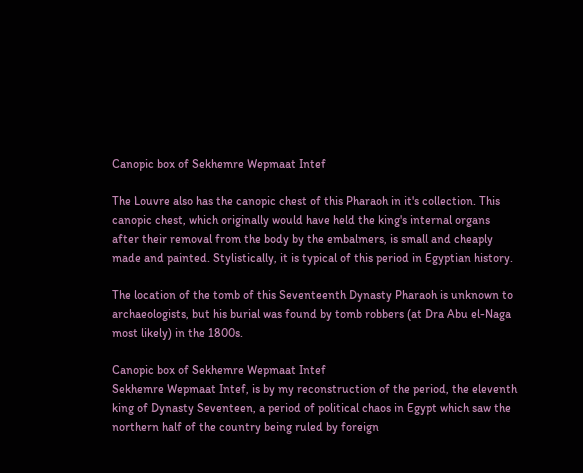Canopic box of Sekhemre Wepmaat Intef

The Louvre also has the canopic chest of this Pharaoh in it's collection. This canopic chest, which originally would have held the king's internal organs after their removal from the body by the embalmers, is small and cheaply made and painted. Stylistically, it is typical of this period in Egyptian history.

The location of the tomb of this Seventeenth Dynasty Pharaoh is unknown to archaeologists, but his burial was found by tomb robbers (at Dra Abu el-Naga most likely) in the 1800s.

Canopic box of Sekhemre Wepmaat Intef
Sekhemre Wepmaat Intef, is by my reconstruction of the period, the eleventh king of Dynasty Seventeen, a period of political chaos in Egypt which saw the northern half of the country being ruled by foreign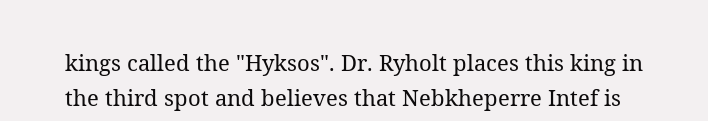kings called the "Hyksos". Dr. Ryholt places this king in the third spot and believes that Nebkheperre Intef is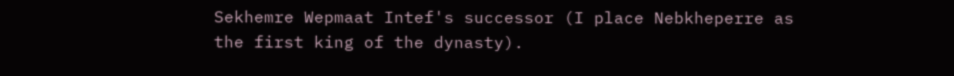Sekhemre Wepmaat Intef's successor (I place Nebkheperre as the first king of the dynasty).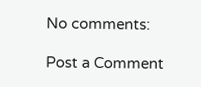No comments:

Post a Comment